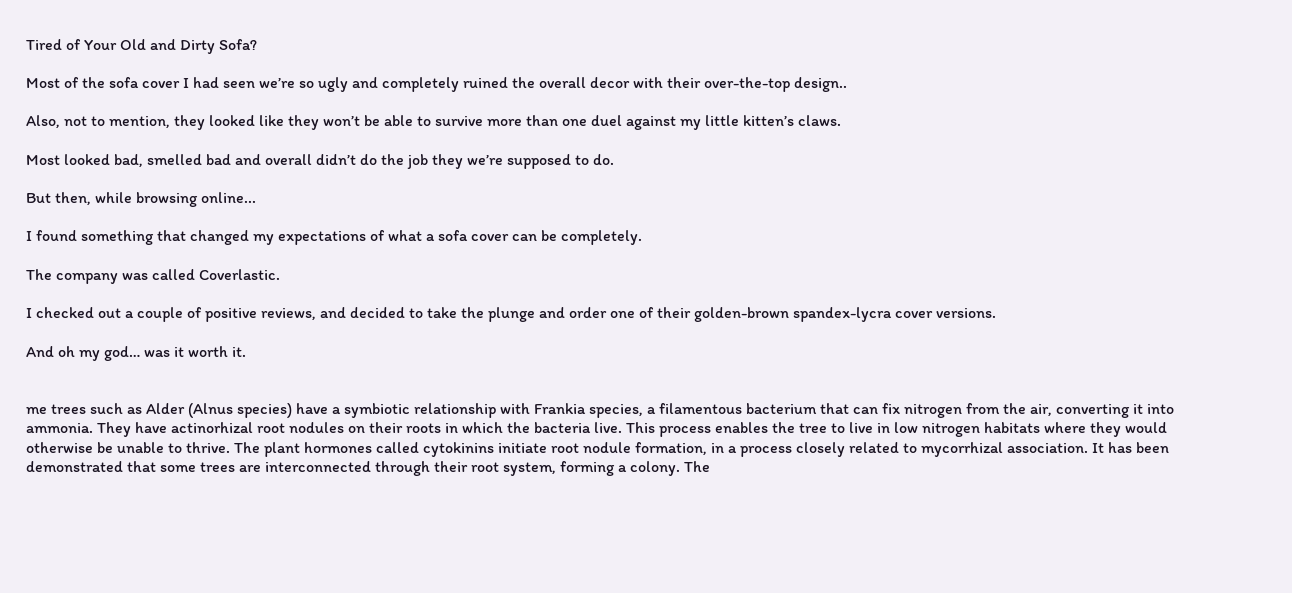Tired of Your Old and Dirty Sofa?

Most of the sofa cover I had seen we’re so ugly and completely ruined the overall decor with their over-the-top design..

Also, not to mention, they looked like they won’t be able to survive more than one duel against my little kitten’s claws.

Most looked bad, smelled bad and overall didn’t do the job they we’re supposed to do.

But then, while browsing online...

I found something that changed my expectations of what a sofa cover can be completely.

The company was called Coverlastic.

I checked out a couple of positive reviews, and decided to take the plunge and order one of their golden-brown spandex-lycra cover versions.

And oh my god… was it worth it.


me trees such as Alder (Alnus species) have a symbiotic relationship with Frankia species, a filamentous bacterium that can fix nitrogen from the air, converting it into ammonia. They have actinorhizal root nodules on their roots in which the bacteria live. This process enables the tree to live in low nitrogen habitats where they would otherwise be unable to thrive. The plant hormones called cytokinins initiate root nodule formation, in a process closely related to mycorrhizal association. It has been demonstrated that some trees are interconnected through their root system, forming a colony. The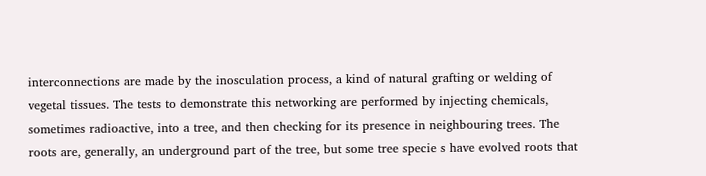interconnections are made by the inosculation process, a kind of natural grafting or welding of vegetal tissues. The tests to demonstrate this networking are performed by injecting chemicals, sometimes radioactive, into a tree, and then checking for its presence in neighbouring trees. The roots are, generally, an underground part of the tree, but some tree specie s have evolved roots that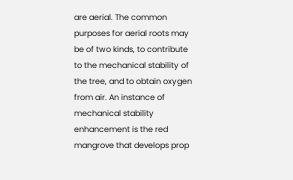are aerial. The common purposes for aerial roots may be of two kinds, to contribute to the mechanical stability of the tree, and to obtain oxygen from air. An instance of mechanical stability enhancement is the red mangrove that develops prop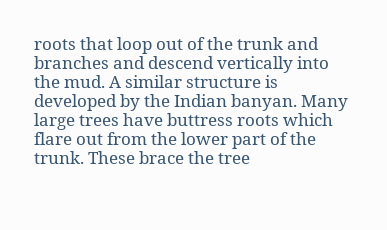roots that loop out of the trunk and branches and descend vertically into the mud. A similar structure is developed by the Indian banyan. Many large trees have buttress roots which flare out from the lower part of the trunk. These brace the tree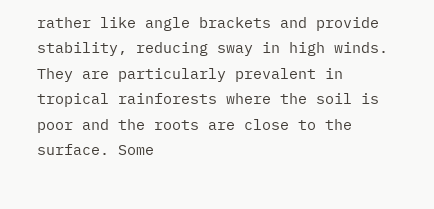rather like angle brackets and provide stability, reducing sway in high winds. They are particularly prevalent in tropical rainforests where the soil is poor and the roots are close to the surface. Some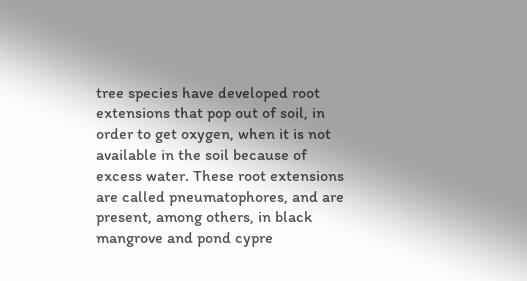tree species have developed root extensions that pop out of soil, in order to get oxygen, when it is not available in the soil because of excess water. These root extensions are called pneumatophores, and are present, among others, in black mangrove and pond cypre